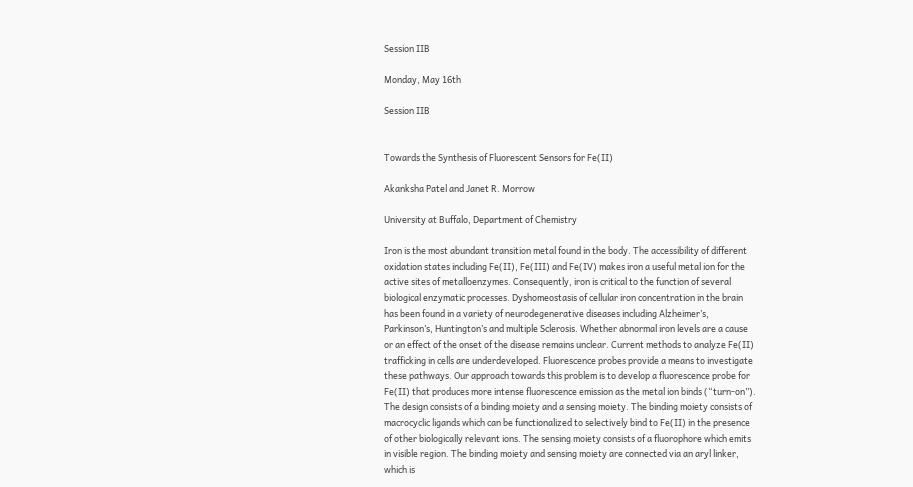Session IIB

Monday, May 16th

Session IIB


Towards the Synthesis of Fluorescent Sensors for Fe(II)

Akanksha Patel and Janet R. Morrow

University at Buffalo, Department of Chemistry

Iron is the most abundant transition metal found in the body. The accessibility of different oxidation states including Fe(II), Fe(III) and Fe(IV) makes iron a useful metal ion for the active sites of metalloenzymes. Consequently, iron is critical to the function of several biological enzymatic processes. Dyshomeostasis of cellular iron concentration in the brain has been found in a variety of neurodegenerative diseases including Alzheimer’s, Parkinson’s, Huntington’s and multiple Sclerosis. Whether abnormal iron levels are a cause or an effect of the onset of the disease remains unclear. Current methods to analyze Fe(II) trafficking in cells are underdeveloped. Fluorescence probes provide a means to investigate these pathways. Our approach towards this problem is to develop a fluorescence probe for Fe(II) that produces more intense fluorescence emission as the metal ion binds (“turn-on”). The design consists of a binding moiety and a sensing moiety. The binding moiety consists of macrocyclic ligands which can be functionalized to selectively bind to Fe(II) in the presence of other biologically relevant ions. The sensing moiety consists of a fluorophore which emits in visible region. The binding moiety and sensing moiety are connected via an aryl linker, which is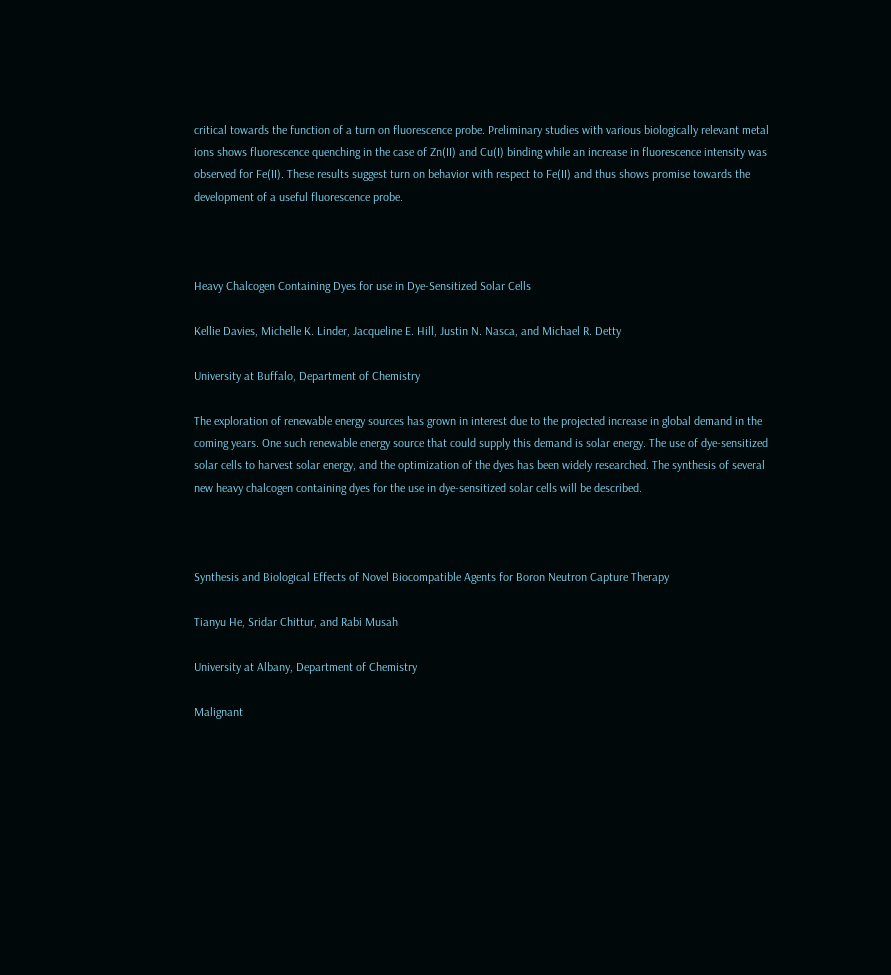critical towards the function of a turn on fluorescence probe. Preliminary studies with various biologically relevant metal ions shows fluorescence quenching in the case of Zn(II) and Cu(I) binding while an increase in fluorescence intensity was observed for Fe(II). These results suggest turn on behavior with respect to Fe(II) and thus shows promise towards the development of a useful fluorescence probe.



Heavy Chalcogen Containing Dyes for use in Dye-Sensitized Solar Cells

Kellie Davies, Michelle K. Linder, Jacqueline E. Hill, Justin N. Nasca, and Michael R. Detty

University at Buffalo, Department of Chemistry

The exploration of renewable energy sources has grown in interest due to the projected increase in global demand in the coming years. One such renewable energy source that could supply this demand is solar energy. The use of dye-sensitized solar cells to harvest solar energy, and the optimization of the dyes has been widely researched. The synthesis of several new heavy chalcogen containing dyes for the use in dye-sensitized solar cells will be described.



Synthesis and Biological Effects of Novel Biocompatible Agents for Boron Neutron Capture Therapy

Tianyu He, Sridar Chittur, and Rabi Musah

University at Albany, Department of Chemistry

Malignant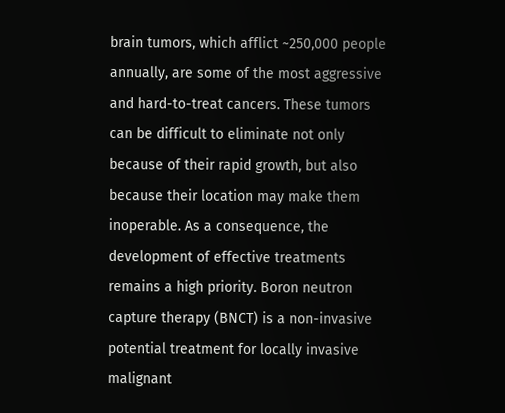brain tumors, which afflict ~250,000 people annually, are some of the most aggressive and hard-to-treat cancers. These tumors can be difficult to eliminate not only because of their rapid growth, but also because their location may make them inoperable. As a consequence, the development of effective treatments remains a high priority. Boron neutron capture therapy (BNCT) is a non-invasive potential treatment for locally invasive malignant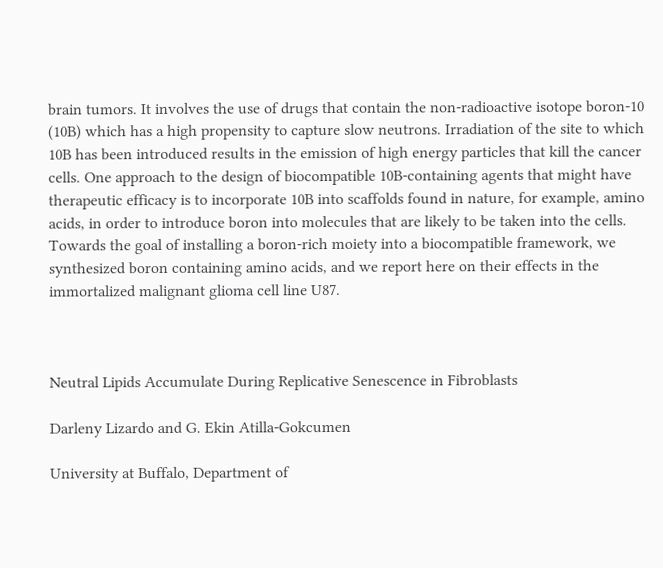brain tumors. It involves the use of drugs that contain the non-radioactive isotope boron-10 (10B) which has a high propensity to capture slow neutrons. Irradiation of the site to which 10B has been introduced results in the emission of high energy particles that kill the cancer cells. One approach to the design of biocompatible 10B-containing agents that might have therapeutic efficacy is to incorporate 10B into scaffolds found in nature, for example, amino acids, in order to introduce boron into molecules that are likely to be taken into the cells. Towards the goal of installing a boron-rich moiety into a biocompatible framework, we synthesized boron containing amino acids, and we report here on their effects in the immortalized malignant glioma cell line U87.



Neutral Lipids Accumulate During Replicative Senescence in Fibroblasts

Darleny Lizardo and G. Ekin Atilla-Gokcumen

University at Buffalo, Department of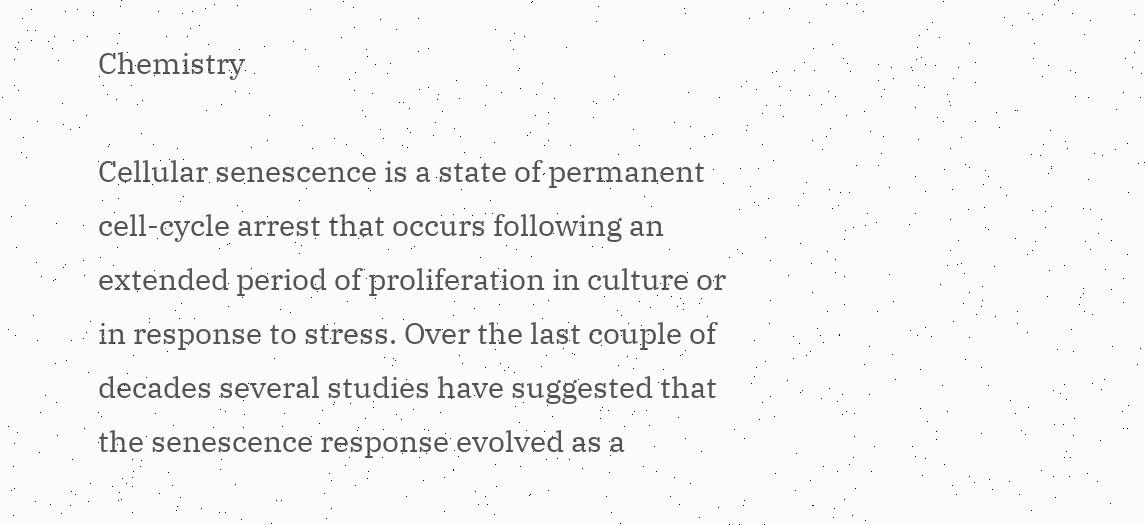Chemistry

Cellular senescence is a state of permanent cell-cycle arrest that occurs following an extended period of proliferation in culture or in response to stress. Over the last couple of decades several studies have suggested that the senescence response evolved as a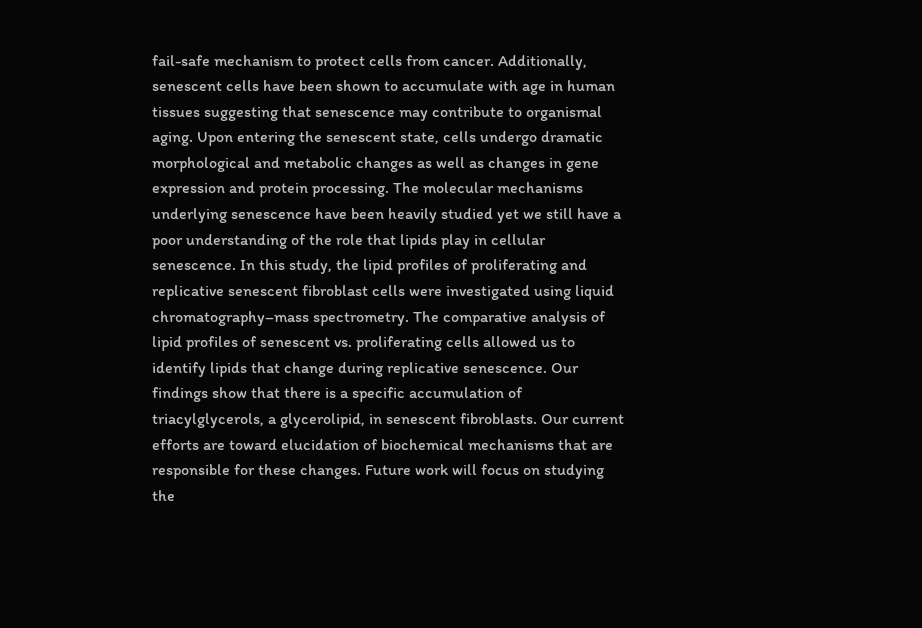fail-safe mechanism to protect cells from cancer. Additionally, senescent cells have been shown to accumulate with age in human tissues suggesting that senescence may contribute to organismal aging. Upon entering the senescent state, cells undergo dramatic morphological and metabolic changes as well as changes in gene expression and protein processing. The molecular mechanisms underlying senescence have been heavily studied yet we still have a poor understanding of the role that lipids play in cellular senescence. In this study, the lipid profiles of proliferating and replicative senescent fibroblast cells were investigated using liquid chromatography–mass spectrometry. The comparative analysis of lipid profiles of senescent vs. proliferating cells allowed us to identify lipids that change during replicative senescence. Our findings show that there is a specific accumulation of triacylglycerols, a glycerolipid, in senescent fibroblasts. Our current efforts are toward elucidation of biochemical mechanisms that are responsible for these changes. Future work will focus on studying the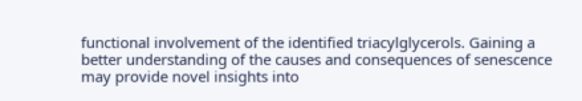functional involvement of the identified triacylglycerols. Gaining a better understanding of the causes and consequences of senescence may provide novel insights into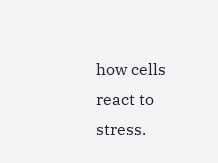how cells react to stress.